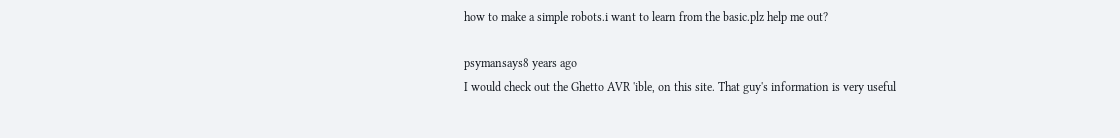how to make a simple robots.i want to learn from the basic.plz help me out?

psymansays8 years ago
I would check out the Ghetto AVR 'ible, on this site. That guy's information is very useful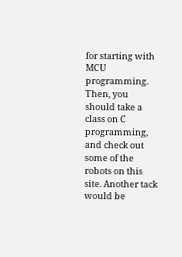for starting with MCU programming. Then, you should take a class on C programming, and check out some of the robots on this site. Another tack would be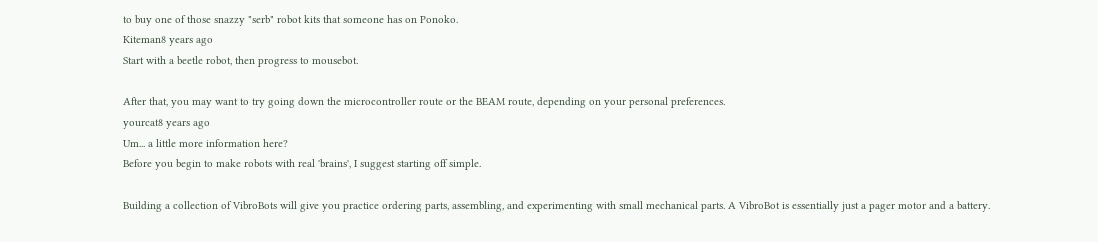to buy one of those snazzy "serb" robot kits that someone has on Ponoko.
Kiteman8 years ago
Start with a beetle robot, then progress to mousebot.

After that, you may want to try going down the microcontroller route or the BEAM route, depending on your personal preferences.
yourcat8 years ago
Um... a little more information here?
Before you begin to make robots with real 'brains', I suggest starting off simple.

Building a collection of VibroBots will give you practice ordering parts, assembling, and experimenting with small mechanical parts. A VibroBot is essentially just a pager motor and a battery.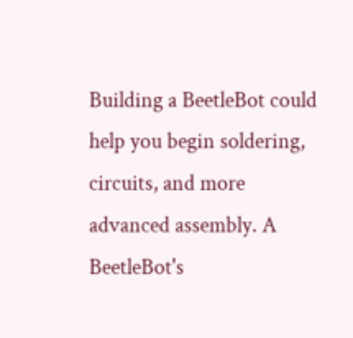Building a BeetleBot could help you begin soldering, circuits, and more advanced assembly. A BeetleBot's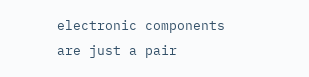electronic components are just a pair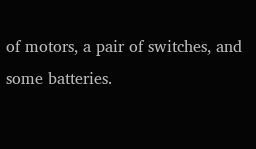of motors, a pair of switches, and some batteries.